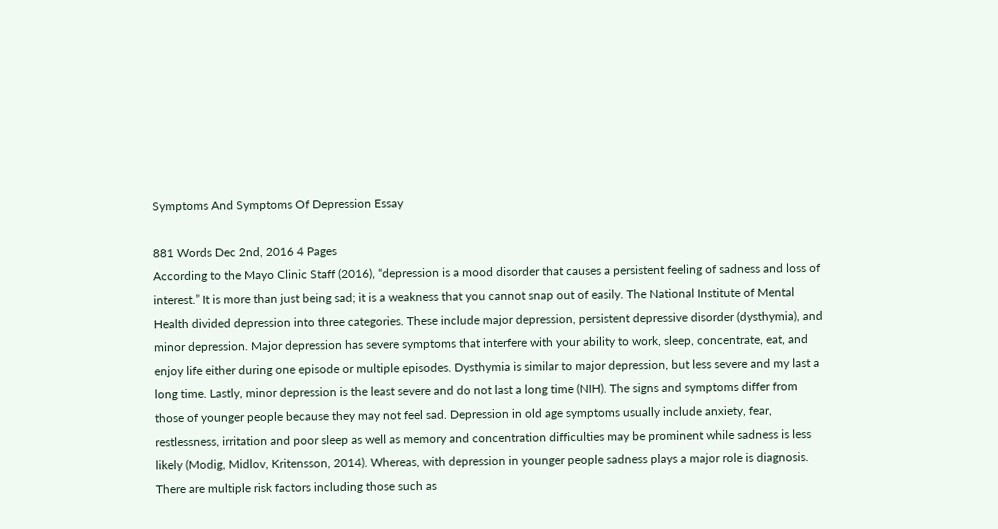Symptoms And Symptoms Of Depression Essay

881 Words Dec 2nd, 2016 4 Pages
According to the Mayo Clinic Staff (2016), “depression is a mood disorder that causes a persistent feeling of sadness and loss of interest.” It is more than just being sad; it is a weakness that you cannot snap out of easily. The National Institute of Mental Health divided depression into three categories. These include major depression, persistent depressive disorder (dysthymia), and minor depression. Major depression has severe symptoms that interfere with your ability to work, sleep, concentrate, eat, and enjoy life either during one episode or multiple episodes. Dysthymia is similar to major depression, but less severe and my last a long time. Lastly, minor depression is the least severe and do not last a long time (NIH). The signs and symptoms differ from those of younger people because they may not feel sad. Depression in old age symptoms usually include anxiety, fear, restlessness, irritation and poor sleep as well as memory and concentration difficulties may be prominent while sadness is less likely (Modig, Midlov, Kritensson, 2014). Whereas, with depression in younger people sadness plays a major role is diagnosis. There are multiple risk factors including those such as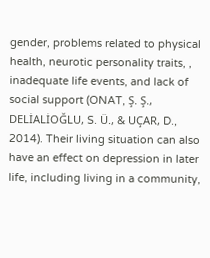gender, problems related to physical health, neurotic personality traits, , inadequate life events, and lack of social support (ONAT, Ş. Ş., DELİALİOĞLU, S. Ü., & UÇAR, D., 2014). Their living situation can also have an effect on depression in later life, including living in a community,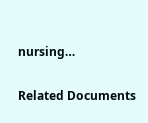nursing…

Related Documents